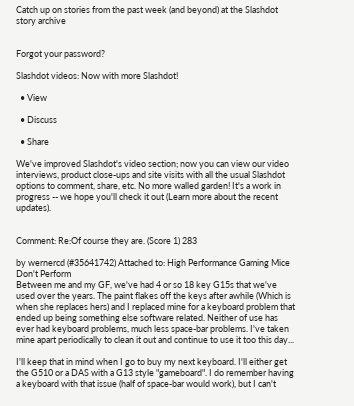Catch up on stories from the past week (and beyond) at the Slashdot story archive


Forgot your password?

Slashdot videos: Now with more Slashdot!

  • View

  • Discuss

  • Share

We've improved Slashdot's video section; now you can view our video interviews, product close-ups and site visits with all the usual Slashdot options to comment, share, etc. No more walled garden! It's a work in progress -- we hope you'll check it out (Learn more about the recent updates).


Comment: Re:Of course they are. (Score 1) 283

by wernercd (#35641742) Attached to: High Performance Gaming Mice Don't Perform
Between me and my GF, we've had 4 or so 18 key G15s that we've used over the years. The paint flakes off the keys after awhile (Which is when she replaces hers) and I replaced mine for a keyboard problem that ended up being something else software related. Neither of use has ever had keyboard problems, much less space-bar problems. I've taken mine apart periodically to clean it out and continue to use it too this day...

I'll keep that in mind when I go to buy my next keyboard. I'll either get the G510 or a DAS with a G13 style "gameboard". I do remember having a keyboard with that issue (half of space-bar would work), but I can't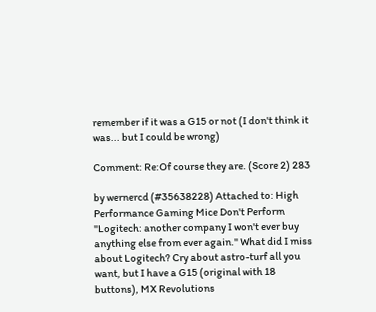remember if it was a G15 or not (I don't think it was... but I could be wrong)

Comment: Re:Of course they are. (Score 2) 283

by wernercd (#35638228) Attached to: High Performance Gaming Mice Don't Perform
"Logitech: another company I won't ever buy anything else from ever again." What did I miss about Logitech? Cry about astro-turf all you want, but I have a G15 (original with 18 buttons), MX Revolutions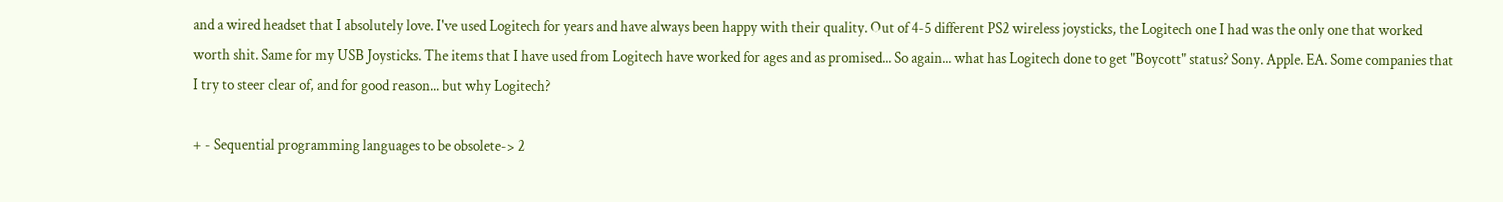and a wired headset that I absolutely love. I've used Logitech for years and have always been happy with their quality. Out of 4-5 different PS2 wireless joysticks, the Logitech one I had was the only one that worked worth shit. Same for my USB Joysticks. The items that I have used from Logitech have worked for ages and as promised... So again... what has Logitech done to get "Boycott" status? Sony. Apple. EA. Some companies that I try to steer clear of, and for good reason... but why Logitech?

+ - Sequential programming languages to be obsolete-> 2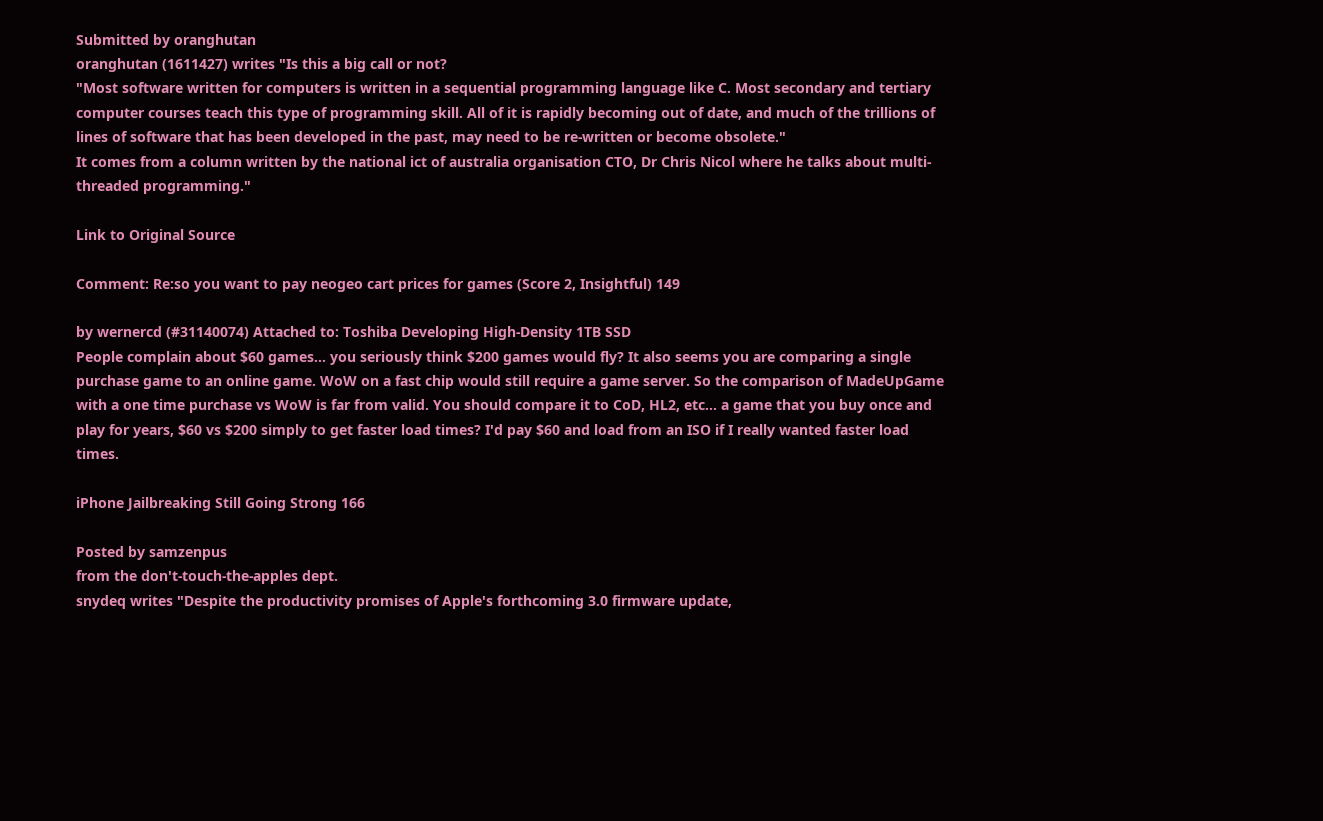Submitted by oranghutan
oranghutan (1611427) writes "Is this a big call or not?
"Most software written for computers is written in a sequential programming language like C. Most secondary and tertiary computer courses teach this type of programming skill. All of it is rapidly becoming out of date, and much of the trillions of lines of software that has been developed in the past, may need to be re-written or become obsolete."
It comes from a column written by the national ict of australia organisation CTO, Dr Chris Nicol where he talks about multi-threaded programming."

Link to Original Source

Comment: Re:so you want to pay neogeo cart prices for games (Score 2, Insightful) 149

by wernercd (#31140074) Attached to: Toshiba Developing High-Density 1TB SSD
People complain about $60 games... you seriously think $200 games would fly? It also seems you are comparing a single purchase game to an online game. WoW on a fast chip would still require a game server. So the comparison of MadeUpGame with a one time purchase vs WoW is far from valid. You should compare it to CoD, HL2, etc... a game that you buy once and play for years, $60 vs $200 simply to get faster load times? I'd pay $60 and load from an ISO if I really wanted faster load times.

iPhone Jailbreaking Still Going Strong 166

Posted by samzenpus
from the don't-touch-the-apples dept.
snydeq writes "Despite the productivity promises of Apple's forthcoming 3.0 firmware update,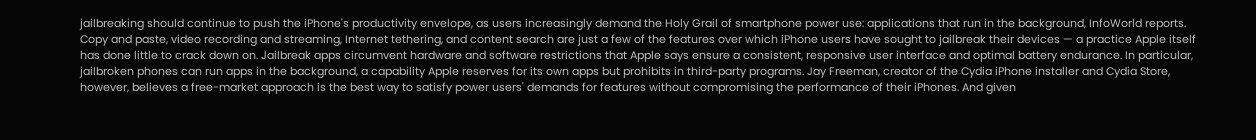jailbreaking should continue to push the iPhone's productivity envelope, as users increasingly demand the Holy Grail of smartphone power use: applications that run in the background, InfoWorld reports. Copy and paste, video recording and streaming, Internet tethering, and content search are just a few of the features over which iPhone users have sought to jailbreak their devices — a practice Apple itself has done little to crack down on. Jailbreak apps circumvent hardware and software restrictions that Apple says ensure a consistent, responsive user interface and optimal battery endurance. In particular, jailbroken phones can run apps in the background, a capability Apple reserves for its own apps but prohibits in third-party programs. Jay Freeman, creator of the Cydia iPhone installer and Cydia Store, however, believes a free-market approach is the best way to satisfy power users' demands for features without compromising the performance of their iPhones. And given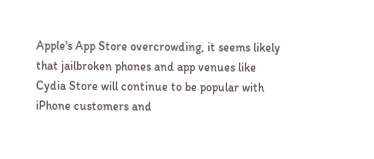Apple's App Store overcrowding, it seems likely that jailbroken phones and app venues like Cydia Store will continue to be popular with iPhone customers and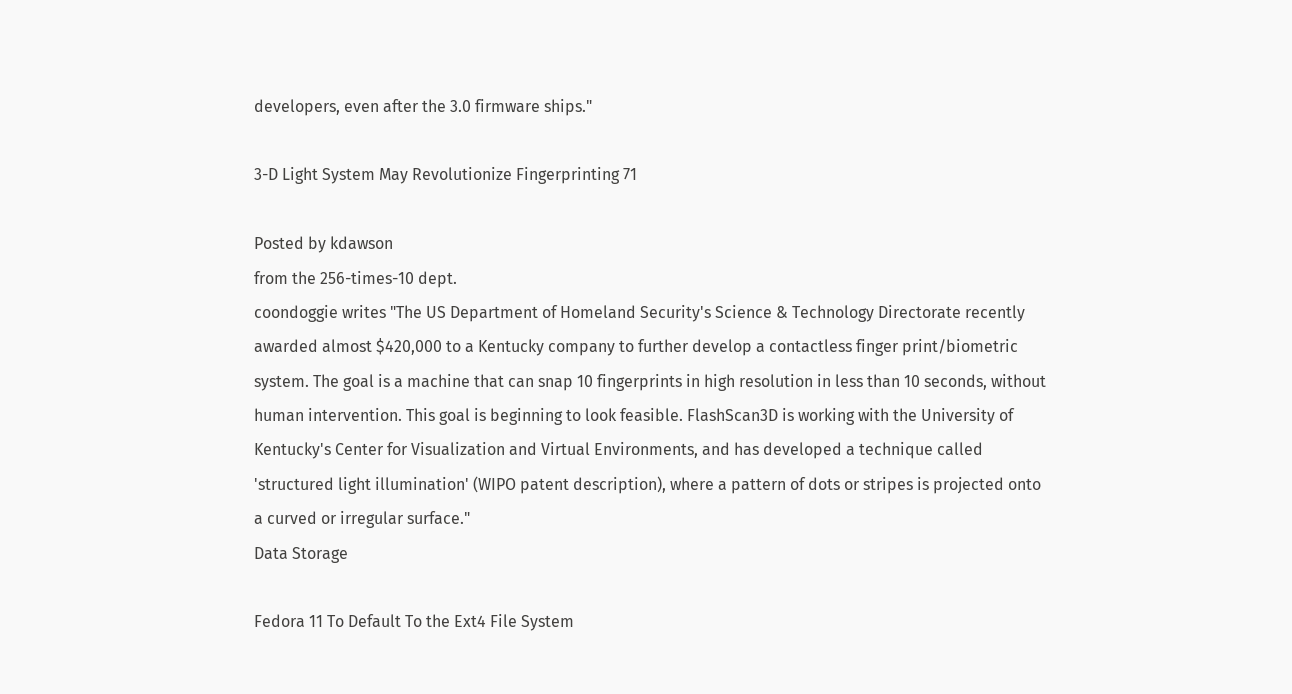developers, even after the 3.0 firmware ships."

3-D Light System May Revolutionize Fingerprinting 71

Posted by kdawson
from the 256-times-10 dept.
coondoggie writes "The US Department of Homeland Security's Science & Technology Directorate recently awarded almost $420,000 to a Kentucky company to further develop a contactless finger print/biometric system. The goal is a machine that can snap 10 fingerprints in high resolution in less than 10 seconds, without human intervention. This goal is beginning to look feasible. FlashScan3D is working with the University of Kentucky's Center for Visualization and Virtual Environments, and has developed a technique called 'structured light illumination' (WIPO patent description), where a pattern of dots or stripes is projected onto a curved or irregular surface."
Data Storage

Fedora 11 To Default To the Ext4 File System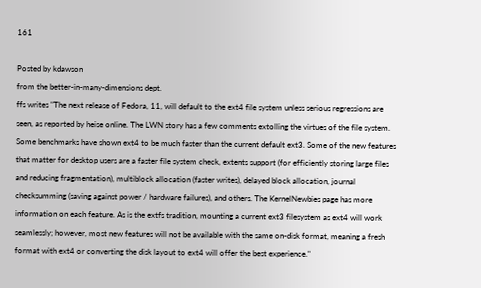161

Posted by kdawson
from the better-in-many-dimensions dept.
ffs writes "The next release of Fedora, 11, will default to the ext4 file system unless serious regressions are seen, as reported by heise online. The LWN story has a few comments extolling the virtues of the file system. Some benchmarks have shown ext4 to be much faster than the current default ext3. Some of the new features that matter for desktop users are a faster file system check, extents support (for efficiently storing large files and reducing fragmentation), multiblock allocation (faster writes), delayed block allocation, journal checksumming (saving against power / hardware failures), and others. The KernelNewbies page has more information on each feature. As is the extfs tradition, mounting a current ext3 filesystem as ext4 will work seamlessly; however, most new features will not be available with the same on-disk format, meaning a fresh format with ext4 or converting the disk layout to ext4 will offer the best experience."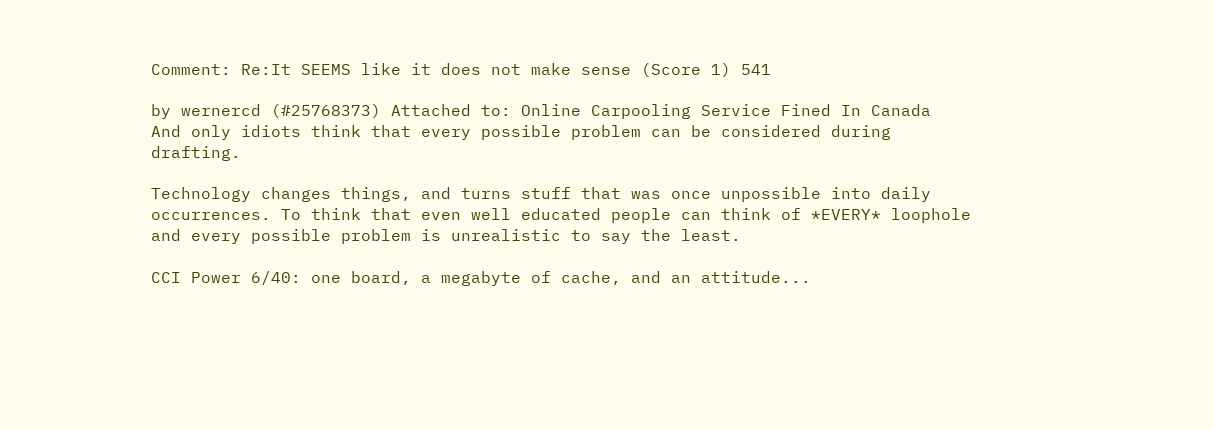Comment: Re:It SEEMS like it does not make sense (Score 1) 541

by wernercd (#25768373) Attached to: Online Carpooling Service Fined In Canada
And only idiots think that every possible problem can be considered during drafting.

Technology changes things, and turns stuff that was once unpossible into daily occurrences. To think that even well educated people can think of *EVERY* loophole and every possible problem is unrealistic to say the least.

CCI Power 6/40: one board, a megabyte of cache, and an attitude...